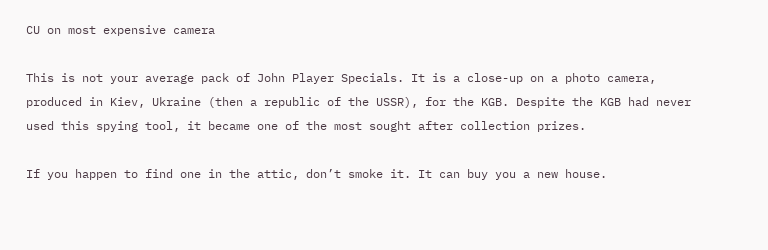CU on most expensive camera

This is not your average pack of John Player Specials. It is a close-up on a photo camera, produced in Kiev, Ukraine (then a republic of the USSR), for the KGB. Despite the KGB had never used this spying tool, it became one of the most sought after collection prizes.

If you happen to find one in the attic, don’t smoke it. It can buy you a new house.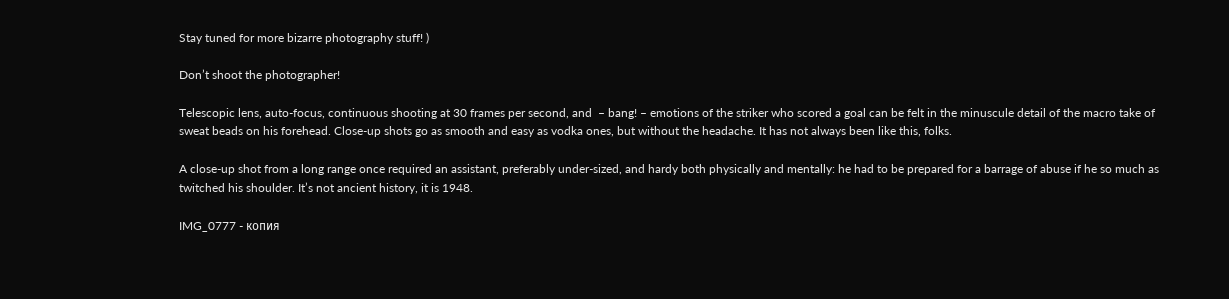Stay tuned for more bizarre photography stuff! )

Don’t shoot the photographer!

Telescopic lens, auto-focus, continuous shooting at 30 frames per second, and  – bang! – emotions of the striker who scored a goal can be felt in the minuscule detail of the macro take of sweat beads on his forehead. Close-up shots go as smooth and easy as vodka ones, but without the headache. It has not always been like this, folks.

A close-up shot from a long range once required an assistant, preferably under-sized, and hardy both physically and mentally: he had to be prepared for a barrage of abuse if he so much as twitched his shoulder. It’s not ancient history, it is 1948.

IMG_0777 - копия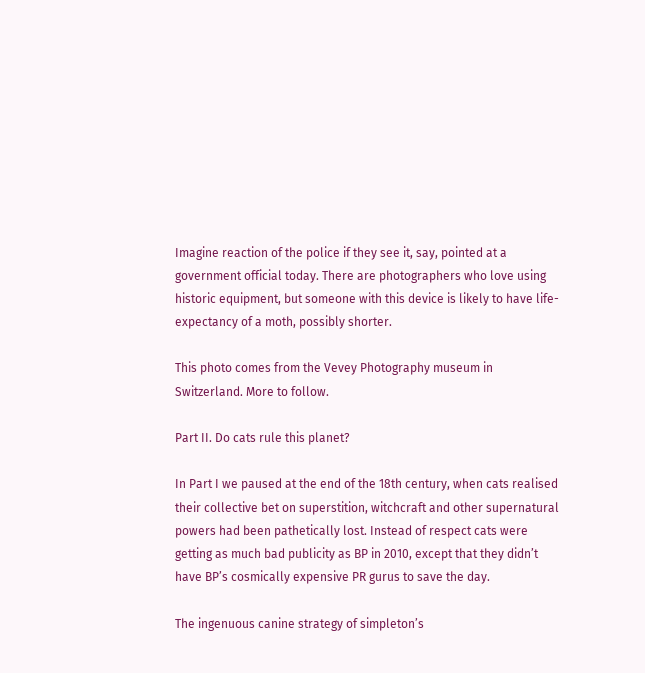Imagine reaction of the police if they see it, say, pointed at a government official today. There are photographers who love using historic equipment, but someone with this device is likely to have life-expectancy of a moth, possibly shorter.

This photo comes from the Vevey Photography museum in Switzerland. More to follow.

Part II. Do cats rule this planet?

In Part I we paused at the end of the 18th century, when cats realised their collective bet on superstition, witchcraft and other supernatural powers had been pathetically lost. Instead of respect cats were getting as much bad publicity as BP in 2010, except that they didn’t have BP’s cosmically expensive PR gurus to save the day.

The ingenuous canine strategy of simpleton’s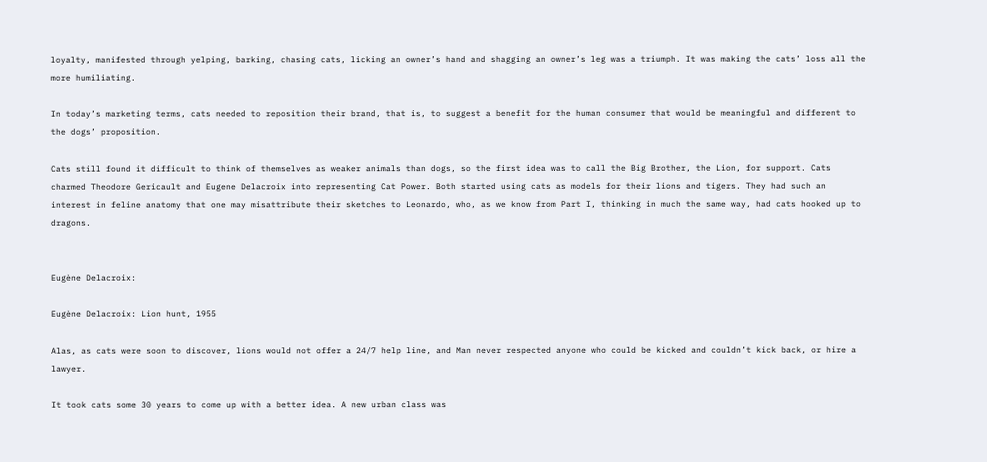loyalty, manifested through yelping, barking, chasing cats, licking an owner’s hand and shagging an owner’s leg was a triumph. It was making the cats’ loss all the more humiliating.

In today’s marketing terms, cats needed to reposition their brand, that is, to suggest a benefit for the human consumer that would be meaningful and different to the dogs’ proposition.

Cats still found it difficult to think of themselves as weaker animals than dogs, so the first idea was to call the Big Brother, the Lion, for support. Cats charmed Theodore Gericault and Eugene Delacroix into representing Cat Power. Both started using cats as models for their lions and tigers. They had such an interest in feline anatomy that one may misattribute their sketches to Leonardo, who, as we know from Part I, thinking in much the same way, had cats hooked up to dragons.


Eugène Delacroix:

Eugène Delacroix: Lion hunt, 1955

Alas, as cats were soon to discover, lions would not offer a 24/7 help line, and Man never respected anyone who could be kicked and couldn’t kick back, or hire a lawyer.

It took cats some 30 years to come up with a better idea. A new urban class was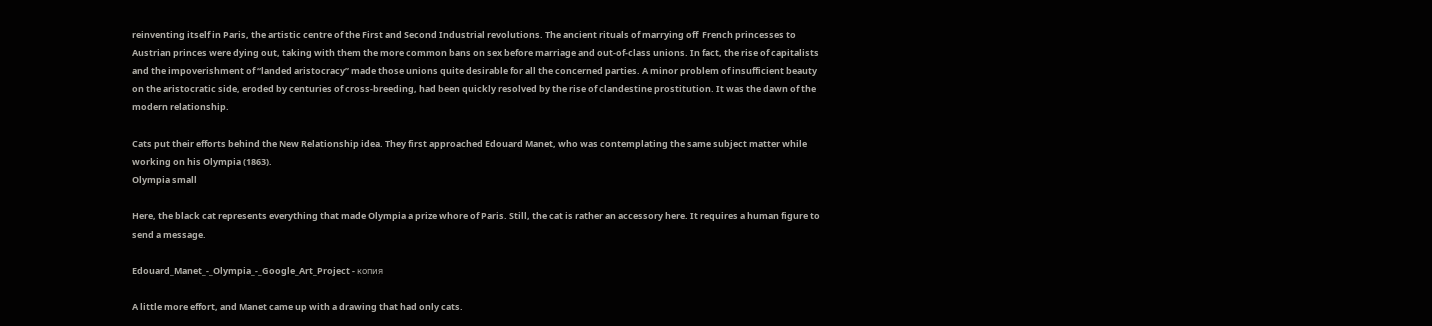reinventing itself in Paris, the artistic centre of the First and Second Industrial revolutions. The ancient rituals of marrying off  French princesses to Austrian princes were dying out, taking with them the more common bans on sex before marriage and out-of-class unions. In fact, the rise of capitalists and the impoverishment of “landed aristocracy” made those unions quite desirable for all the concerned parties. A minor problem of insufficient beauty on the aristocratic side, eroded by centuries of cross-breeding, had been quickly resolved by the rise of clandestine prostitution. It was the dawn of the modern relationship.

Cats put their efforts behind the New Relationship idea. They first approached Edouard Manet, who was contemplating the same subject matter while working on his Olympia (1863).
Olympia small

Here, the black cat represents everything that made Olympia a prize whore of Paris. Still, the cat is rather an accessory here. It requires a human figure to send a message.

Edouard_Manet_-_Olympia_-_Google_Art_Project - копия

A little more effort, and Manet came up with a drawing that had only cats.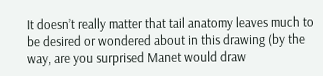It doesn’t really matter that tail anatomy leaves much to be desired or wondered about in this drawing (by the way, are you surprised Manet would draw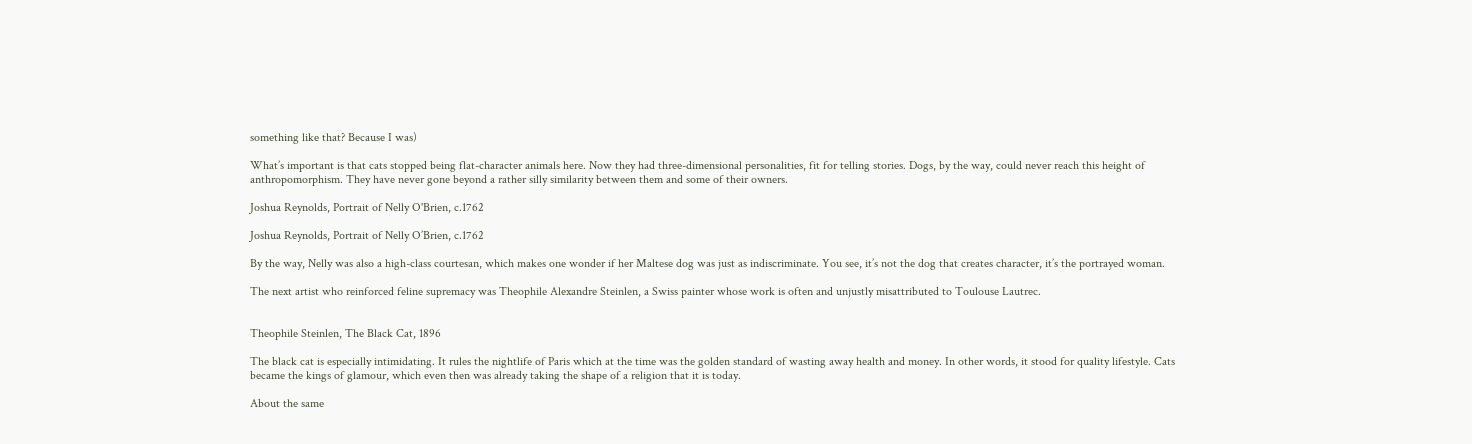something like that? Because I was)

What’s important is that cats stopped being flat-character animals here. Now they had three-dimensional personalities, fit for telling stories. Dogs, by the way, could never reach this height of anthropomorphism. They have never gone beyond a rather silly similarity between them and some of their owners.

Joshua Reynolds, Portrait of Nelly O'Brien, c.1762

Joshua Reynolds, Portrait of Nelly O’Brien, c.1762

By the way, Nelly was also a high-class courtesan, which makes one wonder if her Maltese dog was just as indiscriminate. You see, it’s not the dog that creates character, it’s the portrayed woman.

The next artist who reinforced feline supremacy was Theophile Alexandre Steinlen, a Swiss painter whose work is often and unjustly misattributed to Toulouse Lautrec.


Theophile Steinlen, The Black Cat, 1896

The black cat is especially intimidating. It rules the nightlife of Paris which at the time was the golden standard of wasting away health and money. In other words, it stood for quality lifestyle. Cats became the kings of glamour, which even then was already taking the shape of a religion that it is today.

About the same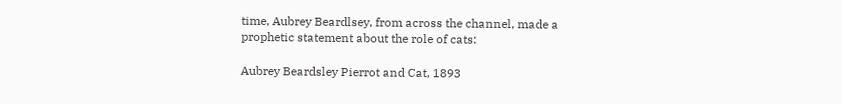time, Aubrey Beardlsey, from across the channel, made a prophetic statement about the role of cats:

Aubrey Beardsley Pierrot and Cat, 1893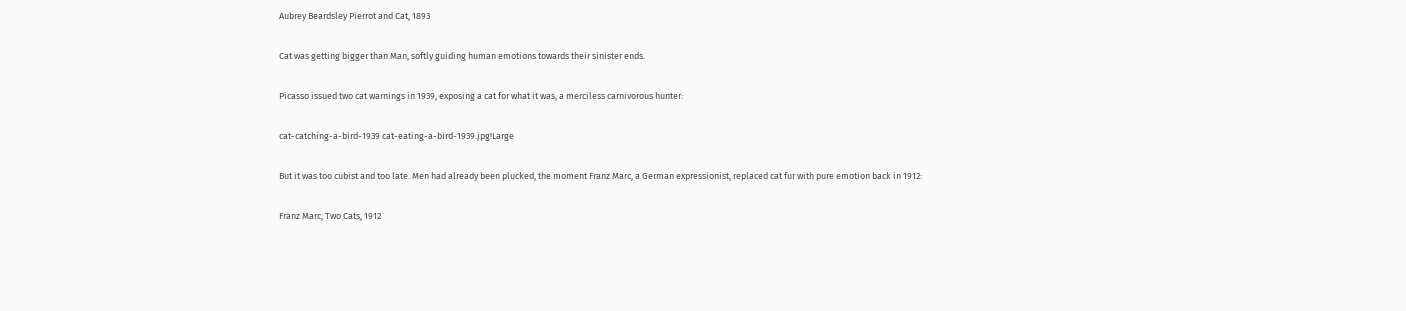Aubrey Beardsley Pierrot and Cat, 1893

Cat was getting bigger than Man, softly guiding human emotions towards their sinister ends.

Picasso issued two cat warnings in 1939, exposing a cat for what it was, a merciless carnivorous hunter:

cat-catching-a-bird-1939 cat-eating-a-bird-1939.jpg!Large

But it was too cubist and too late. Men had already been plucked, the moment Franz Marc, a German expressionist, replaced cat fur with pure emotion back in 1912:

Franz Marc, Two Cats, 1912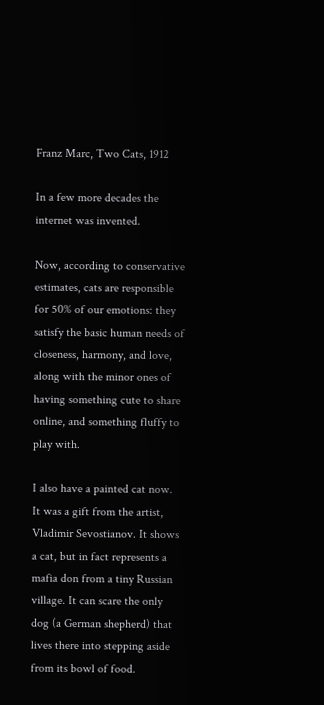Franz Marc, Two Cats, 1912

In a few more decades the internet was invented.

Now, according to conservative estimates, cats are responsible for 50% of our emotions: they satisfy the basic human needs of closeness, harmony, and love, along with the minor ones of having something cute to share online, and something fluffy to play with.

I also have a painted cat now. It was a gift from the artist, Vladimir Sevostianov. It shows a cat, but in fact represents a mafia don from a tiny Russian village. It can scare the only dog (a German shepherd) that lives there into stepping aside from its bowl of food.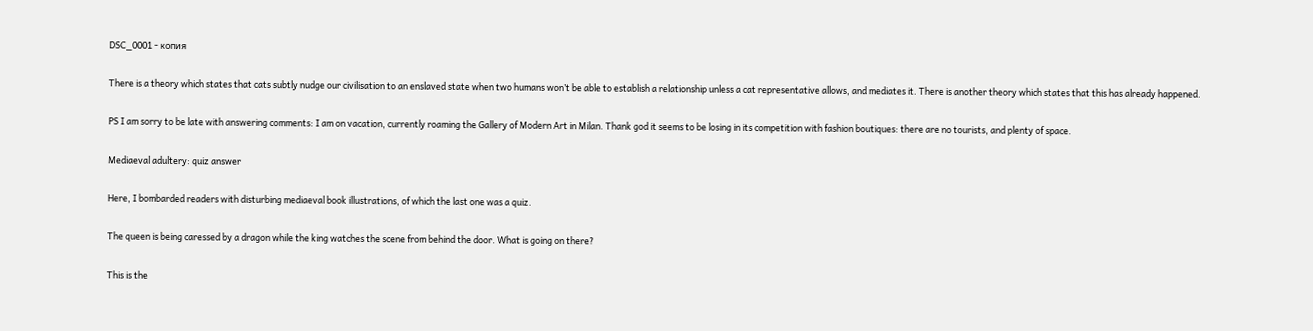DSC_0001 - копия

There is a theory which states that cats subtly nudge our civilisation to an enslaved state when two humans won’t be able to establish a relationship unless a cat representative allows, and mediates it. There is another theory which states that this has already happened.

PS I am sorry to be late with answering comments: I am on vacation, currently roaming the Gallery of Modern Art in Milan. Thank god it seems to be losing in its competition with fashion boutiques: there are no tourists, and plenty of space.

Mediaeval adultery: quiz answer

Here, I bombarded readers with disturbing mediaeval book illustrations, of which the last one was a quiz.

The queen is being caressed by a dragon while the king watches the scene from behind the door. What is going on there?

This is the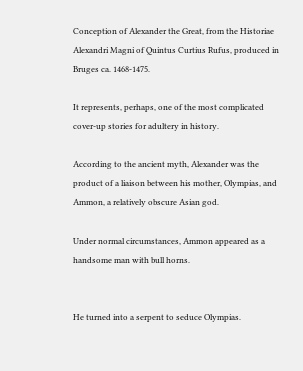Conception of Alexander the Great, from the Historiae Alexandri Magni of Quintus Curtius Rufus, produced in Bruges ca. 1468-1475.

It represents, perhaps, one of the most complicated cover-up stories for adultery in history.

According to the ancient myth, Alexander was the product of a liaison between his mother, Olympias, and Ammon, a relatively obscure Asian god.

Under normal circumstances, Ammon appeared as a handsome man with bull horns.


He turned into a serpent to seduce Olympias.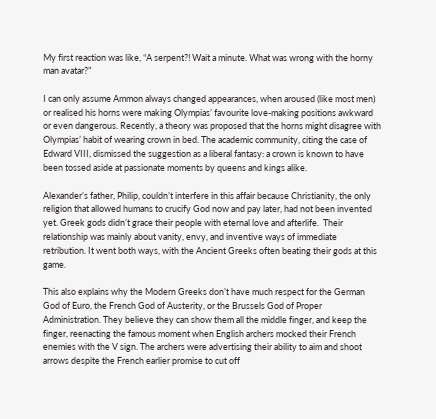My first reaction was like, “A serpent?! Wait a minute. What was wrong with the horny man avatar?”

I can only assume Ammon always changed appearances, when aroused (like most men) or realised his horns were making Olympias’ favourite love-making positions awkward or even dangerous. Recently, a theory was proposed that the horns might disagree with Olympias’ habit of wearing crown in bed. The academic community, citing the case of Edward VIII, dismissed the suggestion as a liberal fantasy: a crown is known to have been tossed aside at passionate moments by queens and kings alike.

Alexander’s father, Philip, couldn’t interfere in this affair because Christianity, the only religion that allowed humans to crucify God now and pay later, had not been invented yet. Greek gods didn’t grace their people with eternal love and afterlife.  Their relationship was mainly about vanity, envy, and inventive ways of immediate retribution. It went both ways, with the Ancient Greeks often beating their gods at this game.

This also explains why the Modern Greeks don’t have much respect for the German God of Euro, the French God of Austerity, or the Brussels God of Proper Administration. They believe they can show them all the middle finger, and keep the finger, reenacting the famous moment when English archers mocked their French enemies with the V sign. The archers were advertising their ability to aim and shoot arrows despite the French earlier promise to cut off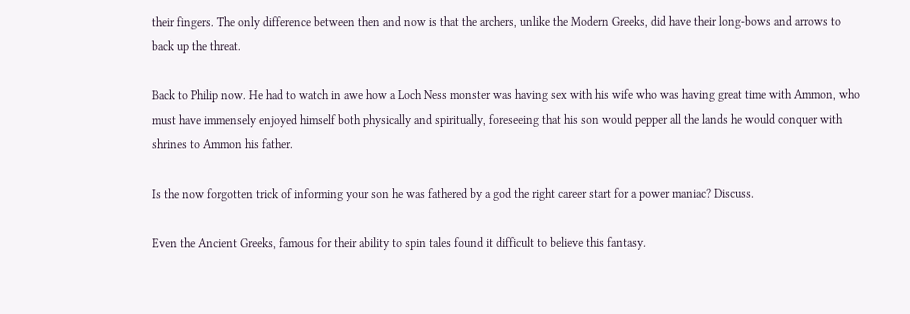their fingers. The only difference between then and now is that the archers, unlike the Modern Greeks, did have their long-bows and arrows to back up the threat.

Back to Philip now. He had to watch in awe how a Loch Ness monster was having sex with his wife who was having great time with Ammon, who must have immensely enjoyed himself both physically and spiritually, foreseeing that his son would pepper all the lands he would conquer with shrines to Ammon his father.

Is the now forgotten trick of informing your son he was fathered by a god the right career start for a power maniac? Discuss.

Even the Ancient Greeks, famous for their ability to spin tales found it difficult to believe this fantasy.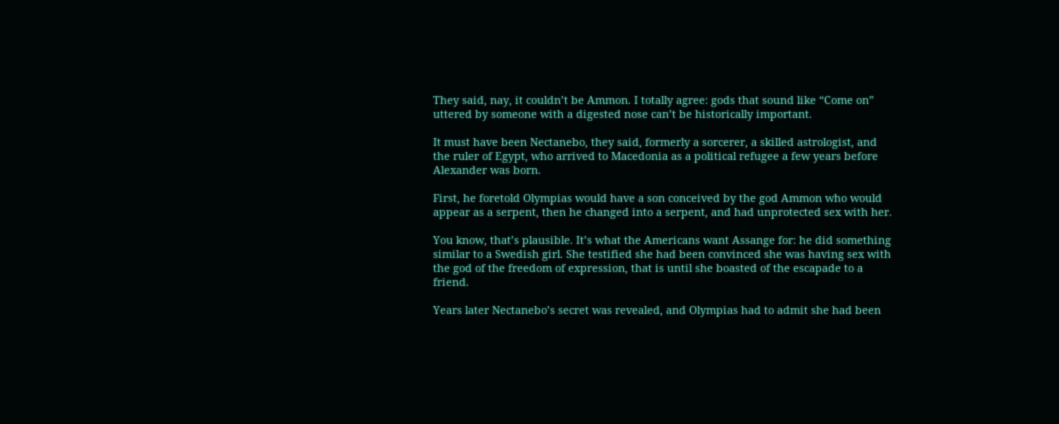They said, nay, it couldn’t be Ammon. I totally agree: gods that sound like “Come on” uttered by someone with a digested nose can’t be historically important.

It must have been Nectanebo, they said, formerly a sorcerer, a skilled astrologist, and the ruler of Egypt, who arrived to Macedonia as a political refugee a few years before Alexander was born.

First, he foretold Olympias would have a son conceived by the god Ammon who would appear as a serpent, then he changed into a serpent, and had unprotected sex with her.

You know, that’s plausible. It’s what the Americans want Assange for: he did something similar to a Swedish girl. She testified she had been convinced she was having sex with the god of the freedom of expression, that is until she boasted of the escapade to a friend.

Years later Nectanebo’s secret was revealed, and Olympias had to admit she had been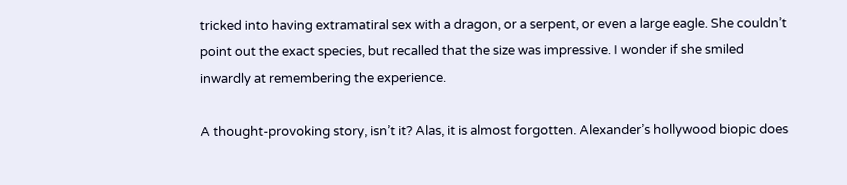tricked into having extramatiral sex with a dragon, or a serpent, or even a large eagle. She couldn’t point out the exact species, but recalled that the size was impressive. I wonder if she smiled inwardly at remembering the experience.

A thought-provoking story, isn’t it? Alas, it is almost forgotten. Alexander’s hollywood biopic does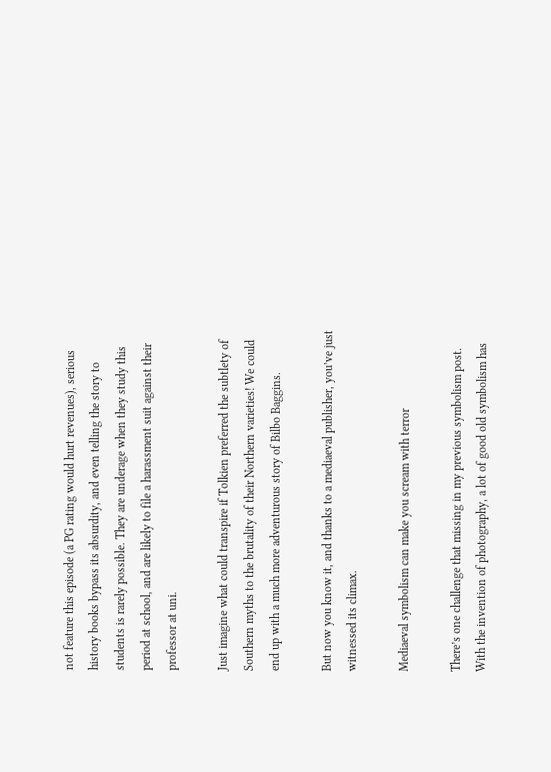not feature this episode (a PG rating would hurt revenues), serious history books bypass its absurdity, and even telling the story to students is rarely possible. They are underage when they study this period at school, and are likely to file a harassment suit against their professor at uni.

Just imagine what could transpire if Tolkien preferred the subtlety of Southern myths to the brutality of their Northern varieties! We could end up with a much more adventurous story of Bilbo Baggins.

But now you know it, and thanks to a mediaeval publisher, you’ve just witnessed its climax.

Mediaeval symbolism can make you scream with terror

There’s one challenge that missing in my previous symbolism post.  With the invention of photography, a lot of good old symbolism has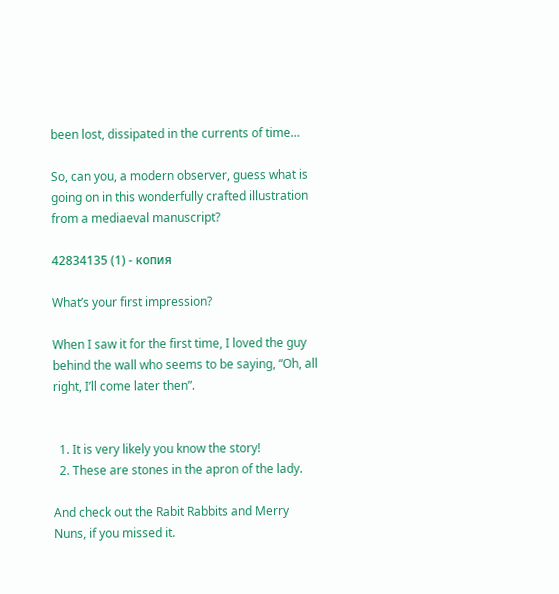been lost, dissipated in the currents of time…

So, can you, a modern observer, guess what is going on in this wonderfully crafted illustration from a mediaeval manuscript?

42834135 (1) - копия

What’s your first impression?

When I saw it for the first time, I loved the guy behind the wall who seems to be saying, “Oh, all right, I’ll come later then”.


  1. It is very likely you know the story!
  2. These are stones in the apron of the lady.

And check out the Rabit Rabbits and Merry Nuns, if you missed it.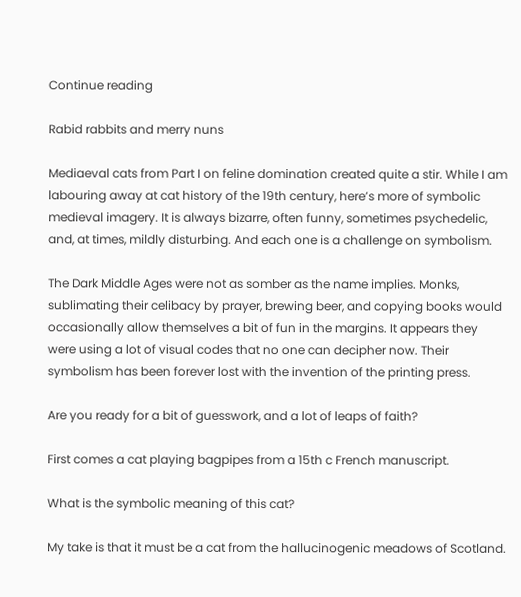Continue reading

Rabid rabbits and merry nuns

Mediaeval cats from Part I on feline domination created quite a stir. While I am labouring away at cat history of the 19th century, here’s more of symbolic medieval imagery. It is always bizarre, often funny, sometimes psychedelic, and, at times, mildly disturbing. And each one is a challenge on symbolism.

The Dark Middle Ages were not as somber as the name implies. Monks, sublimating their celibacy by prayer, brewing beer, and copying books would occasionally allow themselves a bit of fun in the margins. It appears they were using a lot of visual codes that no one can decipher now. Their symbolism has been forever lost with the invention of the printing press.

Are you ready for a bit of guesswork, and a lot of leaps of faith?

First comes a cat playing bagpipes from a 15th c French manuscript.

What is the symbolic meaning of this cat?

My take is that it must be a cat from the hallucinogenic meadows of Scotland.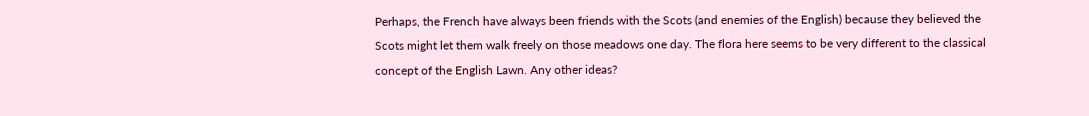Perhaps, the French have always been friends with the Scots (and enemies of the English) because they believed the Scots might let them walk freely on those meadows one day. The flora here seems to be very different to the classical concept of the English Lawn. Any other ideas?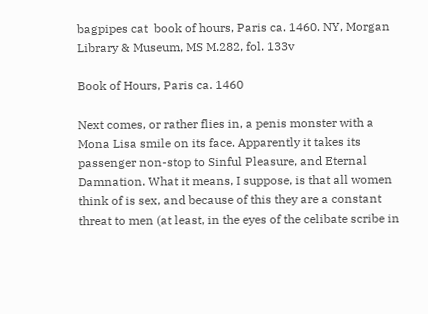bagpipes cat  book of hours, Paris ca. 1460. NY, Morgan Library & Museum, MS M.282, fol. 133v

Book of Hours, Paris ca. 1460

Next comes, or rather flies in, a penis monster with a Mona Lisa smile on its face. Apparently it takes its passenger non-stop to Sinful Pleasure, and Eternal Damnation. What it means, I suppose, is that all women think of is sex, and because of this they are a constant threat to men (at least, in the eyes of the celibate scribe in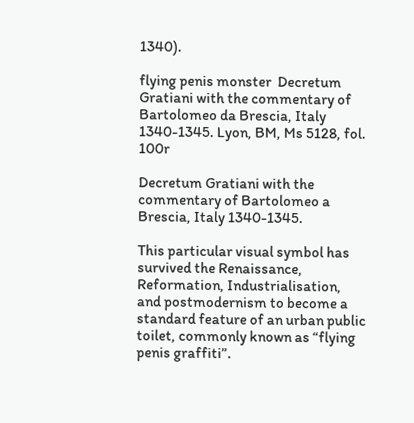1340).

flying penis monster  Decretum Gratiani with the commentary of Bartolomeo da Brescia, Italy 1340-1345. Lyon, BM, Ms 5128, fol. 100r

Decretum Gratiani with the commentary of Bartolomeo a Brescia, Italy 1340-1345.

This particular visual symbol has survived the Renaissance, Reformation, Industrialisation, and postmodernism to become a standard feature of an urban public toilet, commonly known as “flying penis graffiti”.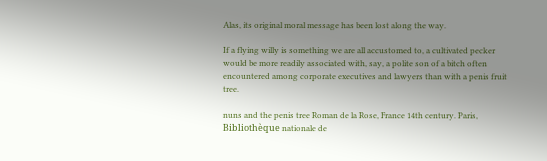Alas, its original moral message has been lost along the way.

If a flying willy is something we are all accustomed to, a cultivated pecker would be more readily associated with, say, a polite son of a bitch often encountered among corporate executives and lawyers than with a penis fruit tree.

nuns and the penis tree Roman de la Rose, France 14th century. Paris, Bibliothèque nationale de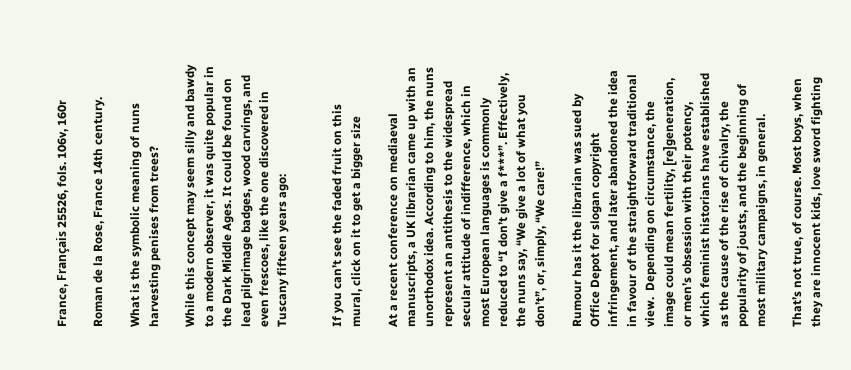France, Français 25526, fols. 106v, 160r

Roman de la Rose, France 14th century.

What is the symbolic meaning of nuns harvesting penises from trees?

While this concept may seem silly and bawdy to a modern observer, it was quite popular in the Dark Middle Ages. It could be found on lead pilgrimage badges, wood carvings, and even frescoes, like the one discovered in Tuscany fifteen years ago:


If you can’t see the faded fruit on this mural, click on it to get a bigger size

At a recent conference on mediaeval manuscripts, a UK librarian came up with an unorthodox idea. According to him, the nuns represent an antithesis to the widespread secular attitude of indifference, which in most European languages is commonly reduced to “I don’t give a f***”. Effectively, the nuns say, “We give a lot of what you don’t”, or, simply, “We care!”

Rumour has it the librarian was sued by Office Depot for slogan copyright infringement, and later abandoned the idea in favour of the straightforward traditional view.  Depending on circumstance, the image could mean fertility, [re]generation, or men’s obsession with their potency, which feminist historians have established as the cause of the rise of chivalry, the popularity of jousts, and the beginning of most military campaigns, in general.

That’s not true, of course. Most boys, when they are innocent kids, love sword fighting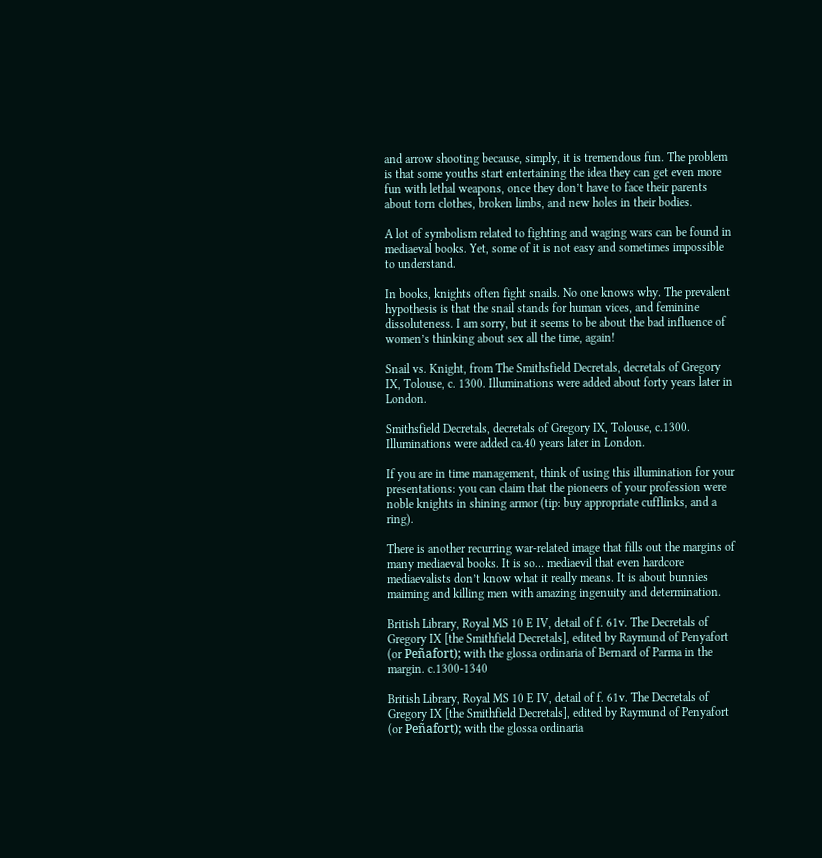and arrow shooting because, simply, it is tremendous fun. The problem is that some youths start entertaining the idea they can get even more fun with lethal weapons, once they don’t have to face their parents about torn clothes, broken limbs, and new holes in their bodies.

A lot of symbolism related to fighting and waging wars can be found in mediaeval books. Yet, some of it is not easy and sometimes impossible to understand.

In books, knights often fight snails. No one knows why. The prevalent hypothesis is that the snail stands for human vices, and feminine dissoluteness. I am sorry, but it seems to be about the bad influence of women’s thinking about sex all the time, again!

Snail vs. Knight, from The Smithsfield Decretals, decretals of Gregory IX, Tolouse, c. 1300. Illuminations were added about forty years later in London.

Smithsfield Decretals, decretals of Gregory IX, Tolouse, c.1300. Illuminations were added ca.40 years later in London.

If you are in time management, think of using this illumination for your presentations: you can claim that the pioneers of your profession were noble knights in shining armor (tip: buy appropriate cufflinks, and a ring).

There is another recurring war-related image that fills out the margins of many mediaeval books. It is so… mediaevil that even hardcore mediaevalists don’t know what it really means. It is about bunnies maiming and killing men with amazing ingenuity and determination.

British Library, Royal MS 10 E IV, detail of f. 61v. The Decretals of Gregory IX [the Smithfield Decretals], edited by Raymund of Penyafort (or Peñafort); with the glossa ordinaria of Bernard of Parma in the margin. c.1300-1340

British Library, Royal MS 10 E IV, detail of f. 61v. The Decretals of Gregory IX [the Smithfield Decretals], edited by Raymund of Penyafort (or Peñafort); with the glossa ordinaria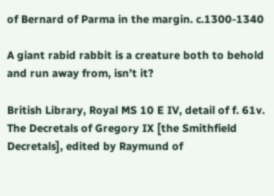of Bernard of Parma in the margin. c.1300-1340

A giant rabid rabbit is a creature both to behold and run away from, isn’t it?

British Library, Royal MS 10 E IV, detail of f. 61v. The Decretals of Gregory IX [the Smithfield Decretals], edited by Raymund of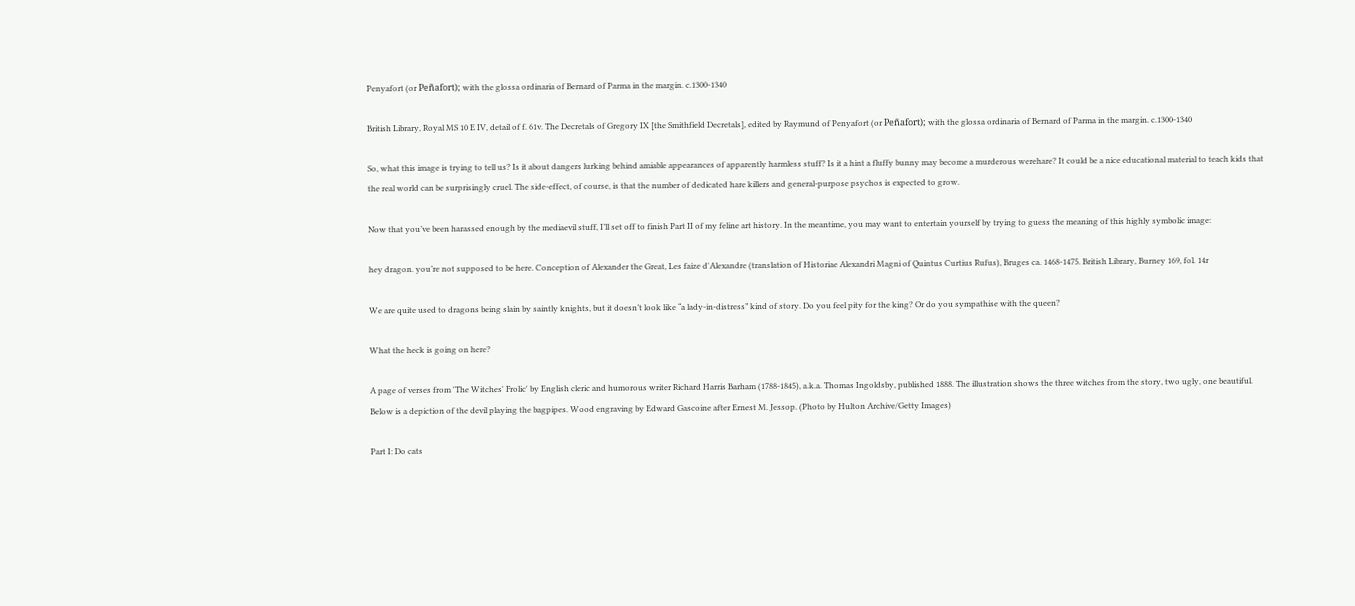Penyafort (or Peñafort); with the glossa ordinaria of Bernard of Parma in the margin. c.1300-1340

British Library, Royal MS 10 E IV, detail of f. 61v. The Decretals of Gregory IX [the Smithfield Decretals], edited by Raymund of Penyafort (or Peñafort); with the glossa ordinaria of Bernard of Parma in the margin. c.1300-1340

So, what this image is trying to tell us? Is it about dangers lurking behind amiable appearances of apparently harmless stuff? Is it a hint a fluffy bunny may become a murderous werehare? It could be a nice educational material to teach kids that the real world can be surprisingly cruel. The side-effect, of course, is that the number of dedicated hare killers and general-purpose psychos is expected to grow.

Now that you’ve been harassed enough by the mediaevil stuff, I’ll set off to finish Part II of my feline art history. In the meantime, you may want to entertain yourself by trying to guess the meaning of this highly symbolic image:

hey dragon. you’re not supposed to be here. Conception of Alexander the Great, Les faize d'Alexandre (translation of Historiae Alexandri Magni of Quintus Curtius Rufus), Bruges ca. 1468-1475. British Library, Burney 169, fol. 14r

We are quite used to dragons being slain by saintly knights, but it doesn’t look like “a lady-in-distress” kind of story. Do you feel pity for the king? Or do you sympathise with the queen?

What the heck is going on here?

A page of verses from 'The Witches' Frolic' by English cleric and humorous writer Richard Harris Barham (1788-1845), a.k.a. Thomas Ingoldsby, published 1888. The illustration shows the three witches from the story, two ugly, one beautiful. Below is a depiction of the devil playing the bagpipes. Wood engraving by Edward Gascoine after Ernest M. Jessop. (Photo by Hulton Archive/Getty Images)

Part I: Do cats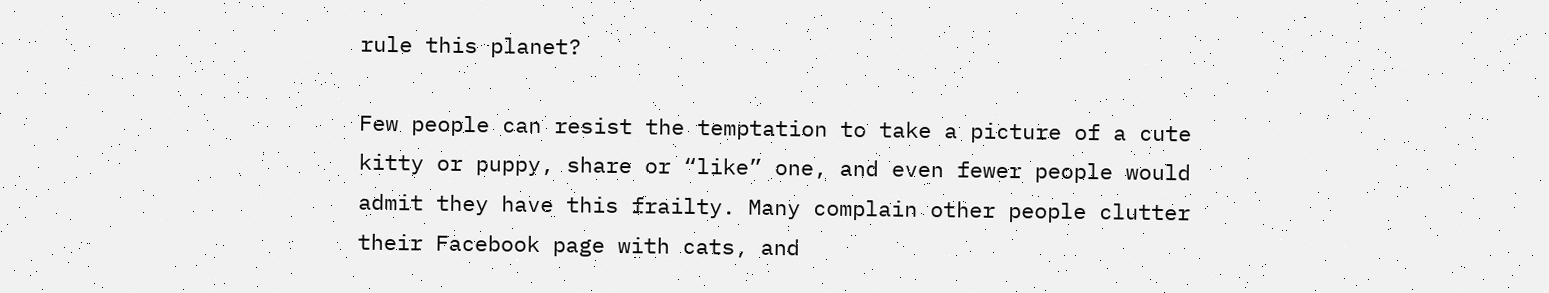rule this planet?

Few people can resist the temptation to take a picture of a cute kitty or puppy, share or “like” one, and even fewer people would admit they have this frailty. Many complain other people clutter their Facebook page with cats, and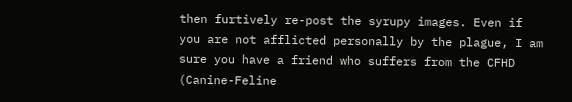then furtively re-post the syrupy images. Even if you are not afflicted personally by the plague, I am sure you have a friend who suffers from the CFHD (Canine-Feline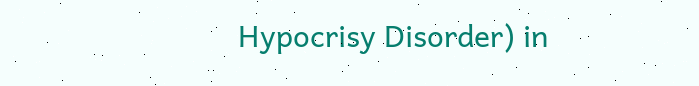Hypocrisy Disorder) in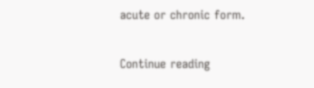acute or chronic form.

Continue reading